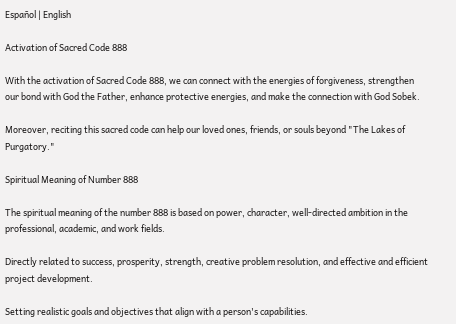Español | English

Activation of Sacred Code 888

With the activation of Sacred Code 888, we can connect with the energies of forgiveness, strengthen our bond with God the Father, enhance protective energies, and make the connection with God Sobek.

Moreover, reciting this sacred code can help our loved ones, friends, or souls beyond "The Lakes of Purgatory."

Spiritual Meaning of Number 888

The spiritual meaning of the number 888 is based on power, character, well-directed ambition in the professional, academic, and work fields.

Directly related to success, prosperity, strength, creative problem resolution, and effective and efficient project development.

Setting realistic goals and objectives that align with a person's capabilities.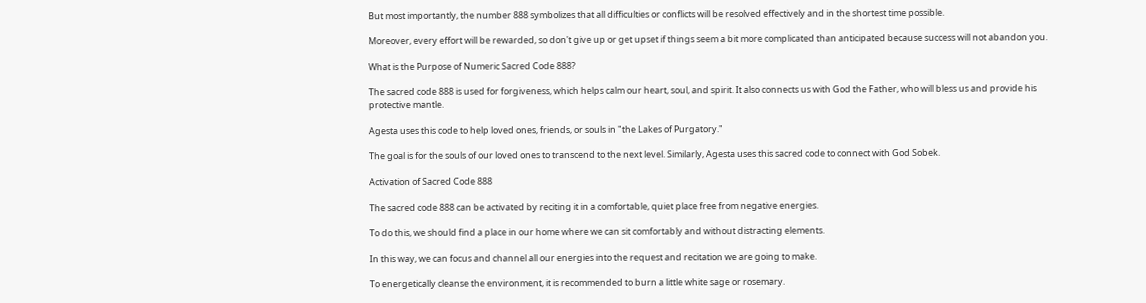But most importantly, the number 888 symbolizes that all difficulties or conflicts will be resolved effectively and in the shortest time possible.

Moreover, every effort will be rewarded, so don't give up or get upset if things seem a bit more complicated than anticipated because success will not abandon you.

What is the Purpose of Numeric Sacred Code 888?

The sacred code 888 is used for forgiveness, which helps calm our heart, soul, and spirit. It also connects us with God the Father, who will bless us and provide his protective mantle.

Agesta uses this code to help loved ones, friends, or souls in "the Lakes of Purgatory."

The goal is for the souls of our loved ones to transcend to the next level. Similarly, Agesta uses this sacred code to connect with God Sobek.

Activation of Sacred Code 888

The sacred code 888 can be activated by reciting it in a comfortable, quiet place free from negative energies.

To do this, we should find a place in our home where we can sit comfortably and without distracting elements.

In this way, we can focus and channel all our energies into the request and recitation we are going to make.

To energetically cleanse the environment, it is recommended to burn a little white sage or rosemary.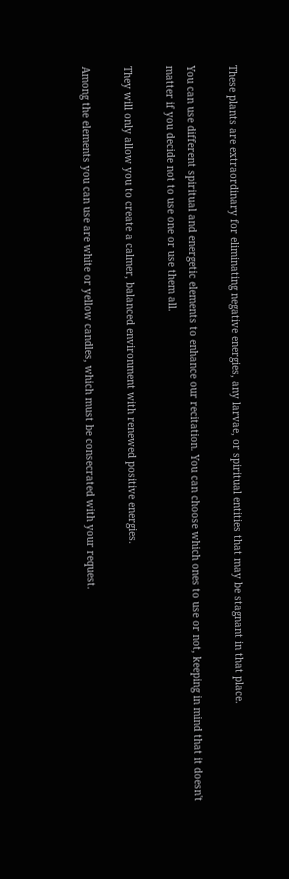These plants are extraordinary for eliminating negative energies, any larvae, or spiritual entities that may be stagnant in that place.

You can use different spiritual and energetic elements to enhance our recitation. You can choose which ones to use or not, keeping in mind that it doesn't matter if you decide not to use one or use them all.

They will only allow you to create a calmer, balanced environment with renewed positive energies.

Among the elements you can use are white or yellow candles, which must be consecrated with your request.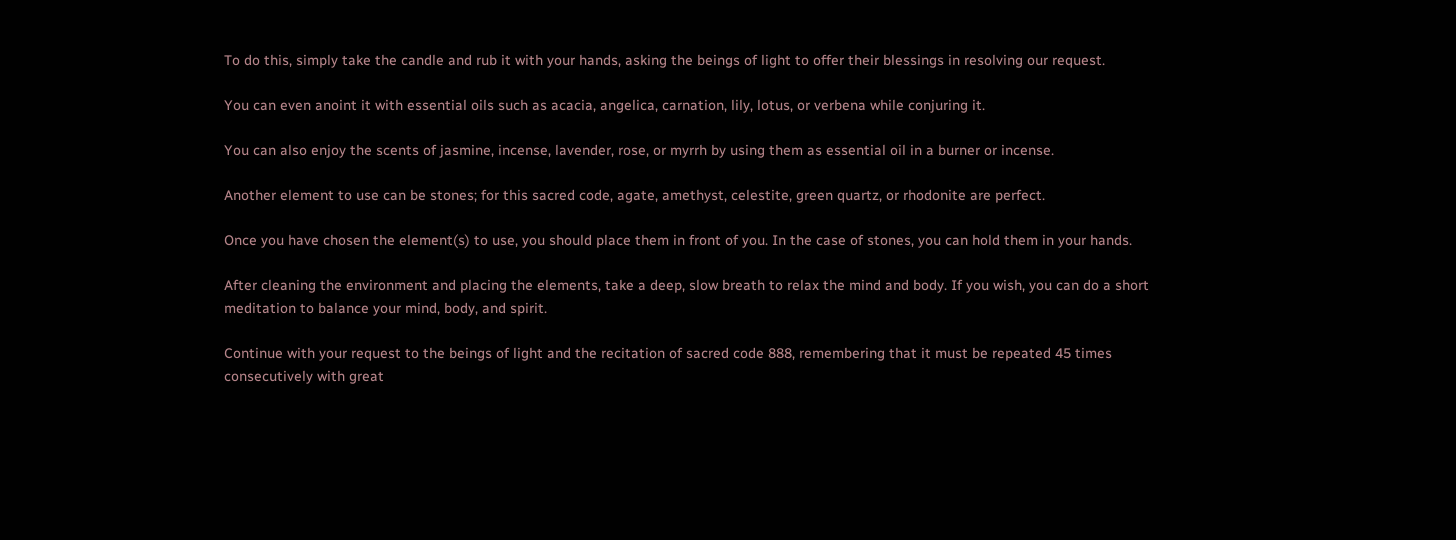To do this, simply take the candle and rub it with your hands, asking the beings of light to offer their blessings in resolving our request.

You can even anoint it with essential oils such as acacia, angelica, carnation, lily, lotus, or verbena while conjuring it.

You can also enjoy the scents of jasmine, incense, lavender, rose, or myrrh by using them as essential oil in a burner or incense.

Another element to use can be stones; for this sacred code, agate, amethyst, celestite, green quartz, or rhodonite are perfect.

Once you have chosen the element(s) to use, you should place them in front of you. In the case of stones, you can hold them in your hands.

After cleaning the environment and placing the elements, take a deep, slow breath to relax the mind and body. If you wish, you can do a short meditation to balance your mind, body, and spirit.

Continue with your request to the beings of light and the recitation of sacred code 888, remembering that it must be repeated 45 times consecutively with great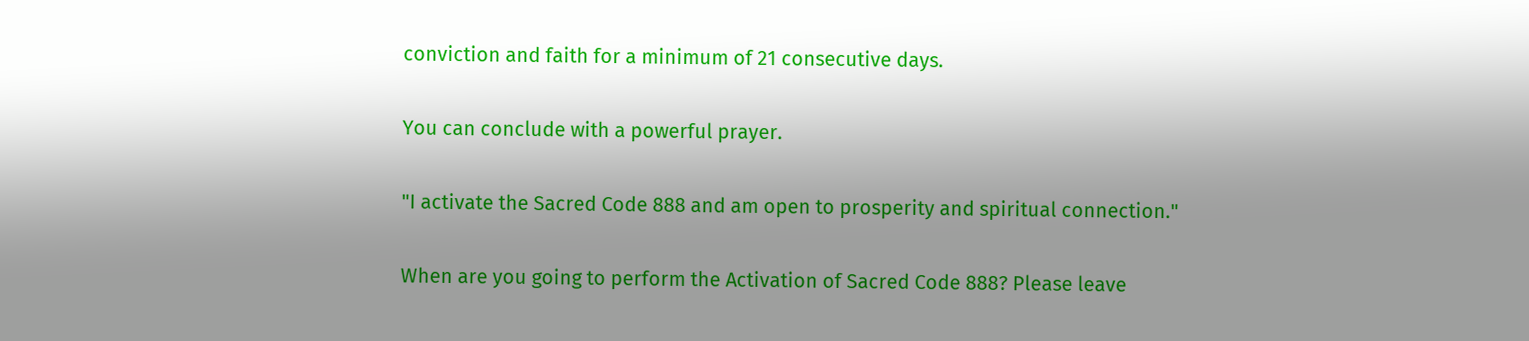conviction and faith for a minimum of 21 consecutive days.

You can conclude with a powerful prayer.

"I activate the Sacred Code 888 and am open to prosperity and spiritual connection."

When are you going to perform the Activation of Sacred Code 888? Please leave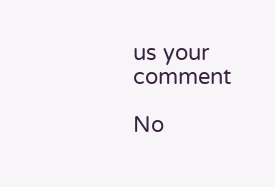us your comment

No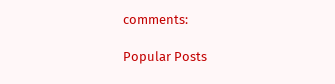comments:

Popular Posts